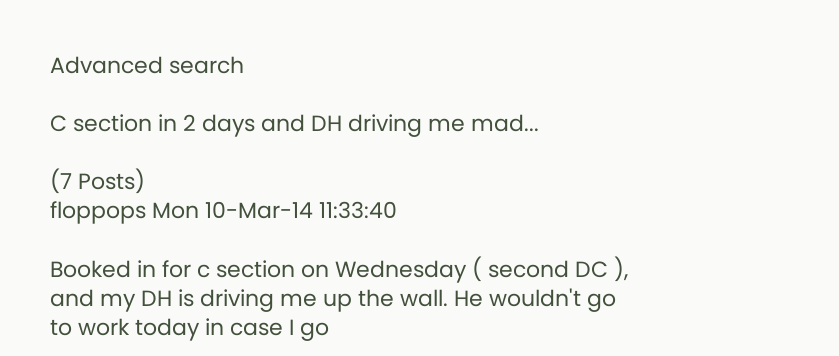Advanced search

C section in 2 days and DH driving me mad...

(7 Posts)
floppops Mon 10-Mar-14 11:33:40

Booked in for c section on Wednesday ( second DC ), and my DH is driving me up the wall. He wouldn't go to work today in case I go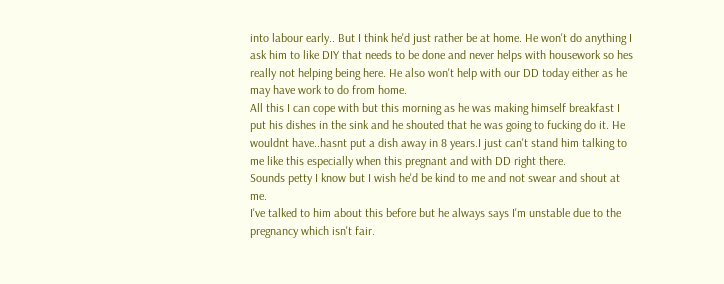into labour early.. But I think he'd just rather be at home. He won't do anything I ask him to like DIY that needs to be done and never helps with housework so hes really not helping being here. He also won't help with our DD today either as he may have work to do from home.
All this I can cope with but this morning as he was making himself breakfast I put his dishes in the sink and he shouted that he was going to fucking do it. He wouldnt have..hasnt put a dish away in 8 years.I just can't stand him talking to me like this especially when this pregnant and with DD right there.
Sounds petty I know but I wish he'd be kind to me and not swear and shout at me.
I've talked to him about this before but he always says I'm unstable due to the pregnancy which isn't fair.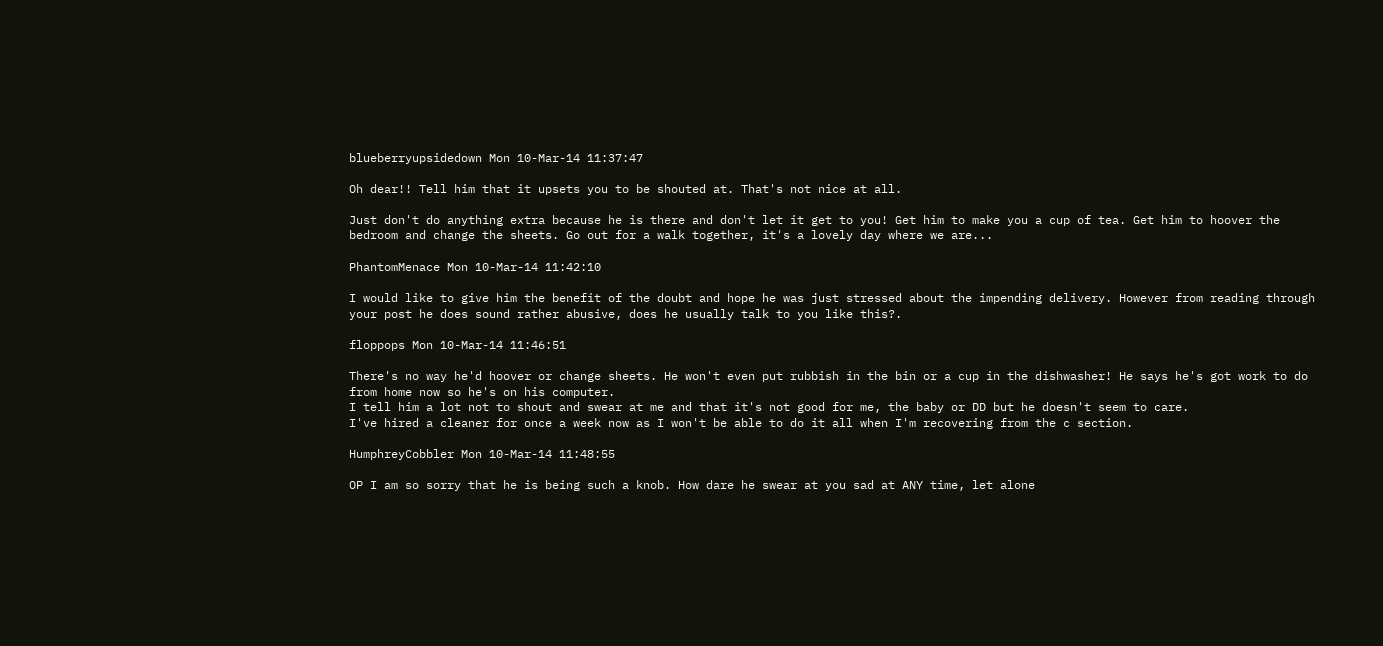blueberryupsidedown Mon 10-Mar-14 11:37:47

Oh dear!! Tell him that it upsets you to be shouted at. That's not nice at all.

Just don't do anything extra because he is there and don't let it get to you! Get him to make you a cup of tea. Get him to hoover the bedroom and change the sheets. Go out for a walk together, it's a lovely day where we are...

PhantomMenace Mon 10-Mar-14 11:42:10

I would like to give him the benefit of the doubt and hope he was just stressed about the impending delivery. However from reading through your post he does sound rather abusive, does he usually talk to you like this?.

floppops Mon 10-Mar-14 11:46:51

There's no way he'd hoover or change sheets. He won't even put rubbish in the bin or a cup in the dishwasher! He says he's got work to do from home now so he's on his computer.
I tell him a lot not to shout and swear at me and that it's not good for me, the baby or DD but he doesn't seem to care.
I've hired a cleaner for once a week now as I won't be able to do it all when I'm recovering from the c section.

HumphreyCobbler Mon 10-Mar-14 11:48:55

OP I am so sorry that he is being such a knob. How dare he swear at you sad at ANY time, let alone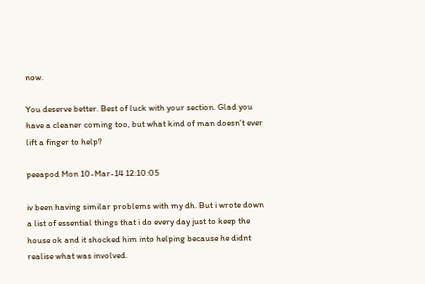now.

You deserve better. Best of luck with your section. Glad you have a cleaner coming too, but what kind of man doesn't ever lift a finger to help?

peeapod Mon 10-Mar-14 12:10:05

iv been having similar problems with my dh. But i wrote down a list of essential things that i do every day just to keep the house ok and it shocked him into helping because he didnt realise what was involved.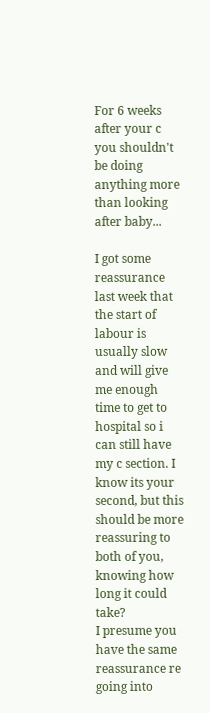For 6 weeks after your c you shouldn't be doing anything more than looking after baby...

I got some reassurance last week that the start of labour is usually slow and will give me enough time to get to hospital so i can still have my c section. I know its your second, but this should be more reassuring to both of you, knowing how long it could take?
I presume you have the same reassurance re going into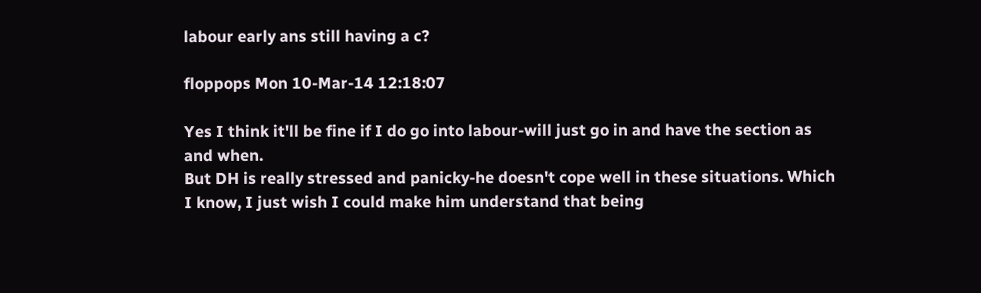labour early ans still having a c?

floppops Mon 10-Mar-14 12:18:07

Yes I think it'll be fine if I do go into labour-will just go in and have the section as and when.
But DH is really stressed and panicky-he doesn't cope well in these situations. Which I know, I just wish I could make him understand that being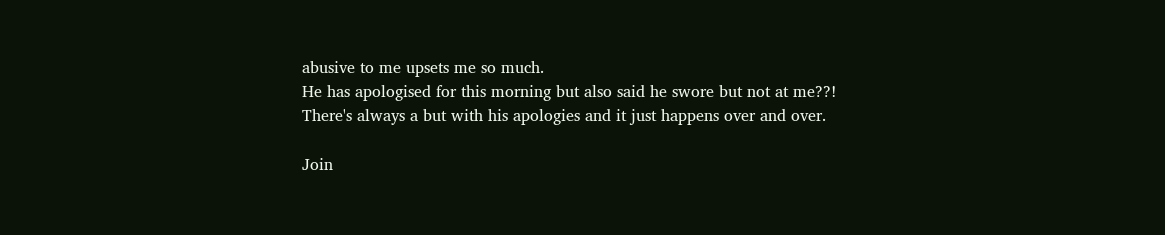abusive to me upsets me so much.
He has apologised for this morning but also said he swore but not at me??! There's always a but with his apologies and it just happens over and over.

Join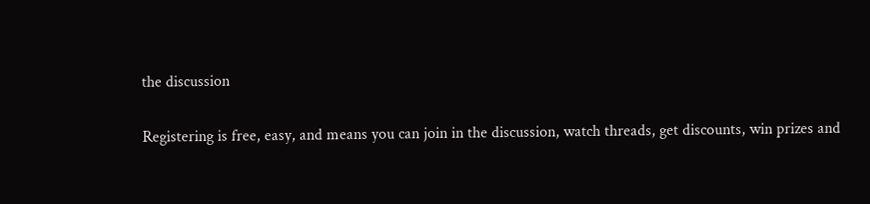the discussion

Registering is free, easy, and means you can join in the discussion, watch threads, get discounts, win prizes and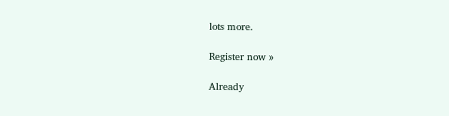lots more.

Register now »

Already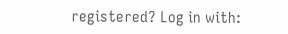registered? Log in with: